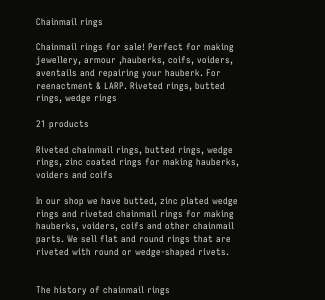Chainmail rings

Chainmail rings for sale! Perfect for making jewellery, armour ,hauberks, coifs, voiders, aventails and repairing your hauberk. For reenactment & LARP. Riveted rings, butted rings, wedge rings

21 products

Riveted chainmail rings, butted rings, wedge rings, zinc coated rings for making hauberks, voiders and coifs

In our shop we have butted, zinc plated wedge rings and riveted chainmail rings for making hauberks, voiders, coifs and other chainmail parts. We sell flat and round rings that are riveted with round or wedge-shaped rivets.


The history of chainmail rings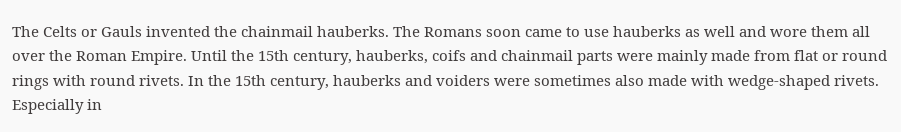The Celts or Gauls invented the chainmail hauberks. The Romans soon came to use hauberks as well and wore them all over the Roman Empire. Until the 15th century, hauberks, coifs and chainmail parts were mainly made from flat or round rings with round rivets. In the 15th century, hauberks and voiders were sometimes also made with wedge-shaped rivets. Especially in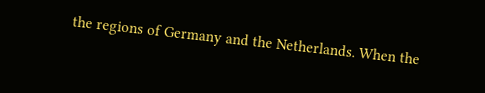the regions of Germany and the Netherlands. When the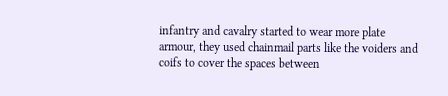infantry and cavalry started to wear more plate armour, they used chainmail parts like the voiders and coifs to cover the spaces between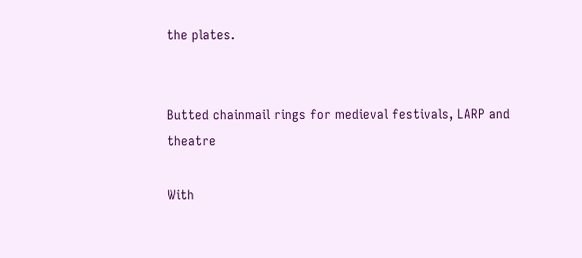the plates.


Butted chainmail rings for medieval festivals, LARP and theatre

With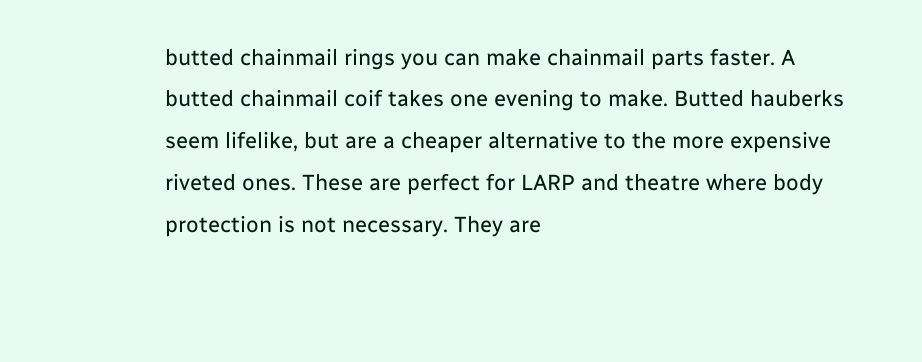butted chainmail rings you can make chainmail parts faster. A butted chainmail coif takes one evening to make. Butted hauberks seem lifelike, but are a cheaper alternative to the more expensive riveted ones. These are perfect for LARP and theatre where body protection is not necessary. They are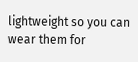lightweight so you can wear them for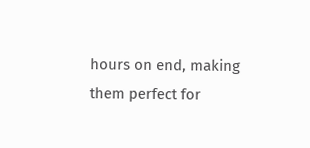hours on end, making them perfect for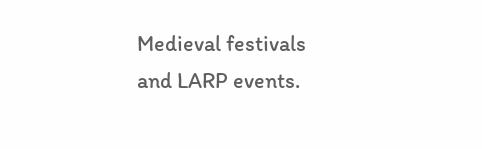Medieval festivals and LARP events.